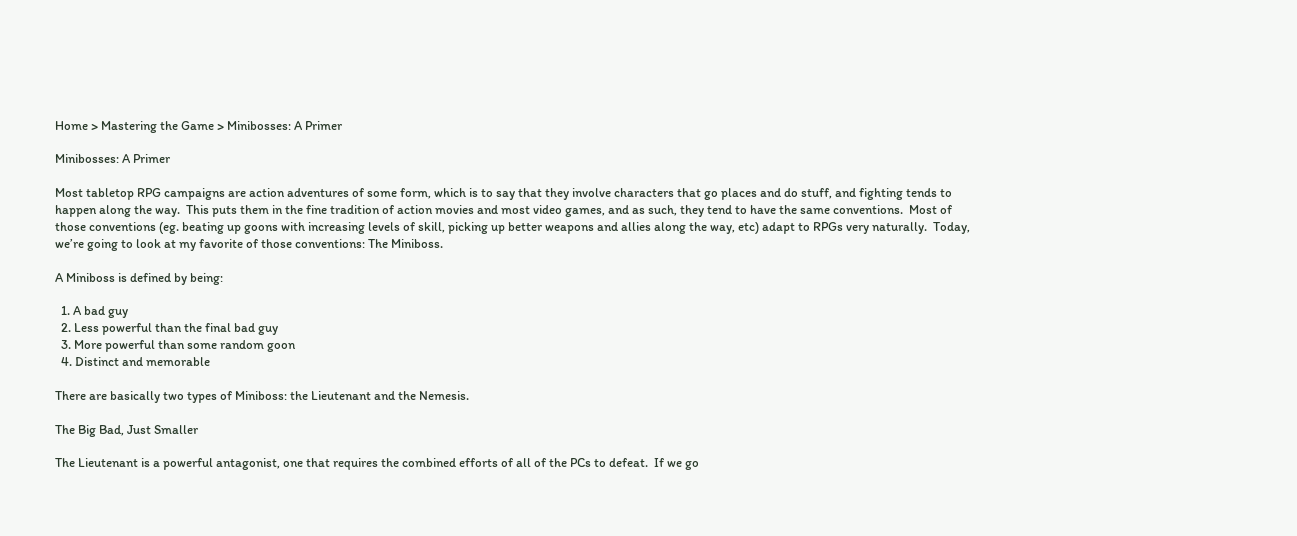Home > Mastering the Game > Minibosses: A Primer

Minibosses: A Primer

Most tabletop RPG campaigns are action adventures of some form, which is to say that they involve characters that go places and do stuff, and fighting tends to happen along the way.  This puts them in the fine tradition of action movies and most video games, and as such, they tend to have the same conventions.  Most of those conventions (eg. beating up goons with increasing levels of skill, picking up better weapons and allies along the way, etc) adapt to RPGs very naturally.  Today, we’re going to look at my favorite of those conventions: The Miniboss.

A Miniboss is defined by being:

  1. A bad guy
  2. Less powerful than the final bad guy
  3. More powerful than some random goon
  4. Distinct and memorable

There are basically two types of Miniboss: the Lieutenant and the Nemesis.

The Big Bad, Just Smaller

The Lieutenant is a powerful antagonist, one that requires the combined efforts of all of the PCs to defeat.  If we go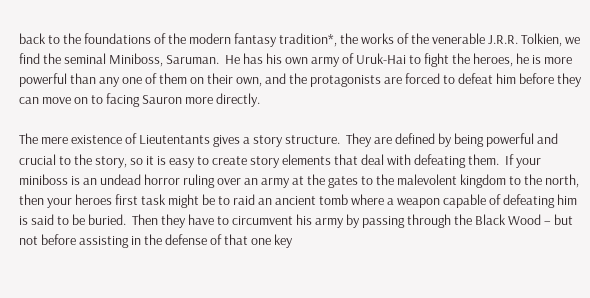back to the foundations of the modern fantasy tradition*, the works of the venerable J.R.R. Tolkien, we find the seminal Miniboss, Saruman.  He has his own army of Uruk-Hai to fight the heroes, he is more powerful than any one of them on their own, and the protagonists are forced to defeat him before they can move on to facing Sauron more directly.

The mere existence of Lieutentants gives a story structure.  They are defined by being powerful and crucial to the story, so it is easy to create story elements that deal with defeating them.  If your miniboss is an undead horror ruling over an army at the gates to the malevolent kingdom to the north, then your heroes first task might be to raid an ancient tomb where a weapon capable of defeating him is said to be buried.  Then they have to circumvent his army by passing through the Black Wood – but not before assisting in the defense of that one key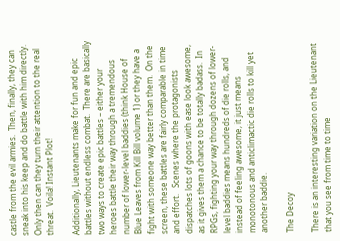castle from the evil armies.  Then, finally, they can sneak into his keep and do battle with him directly.  Only then can they turn their attention to the real threat.  Voila! Instant Plot!

Additionally, Lieutenants make for fun and epic battles without endless combat.  There are basically two ways to create epic battles – either your heroes battle their way through a tremendous number of lower-level baddies (think House of Blue Leaves from Kill Bill volume 1) or they have a fight with someone way better than them.  On the screen, these battles are fairly comparable in time and effort.   Scenes where the protagonists dispatches lots of goons with ease look awesome, as it gives them a chance to be totally badass.  In RPGs, fighting your way through dozens of lower-level baddies means hundreds of die rolls, and instead of feeling awesome, it just means monotonous and anticlimactic die rolls to kill yet another baddie.

The Decoy

There is an interesting variation on the Lieutenant that you see from time to time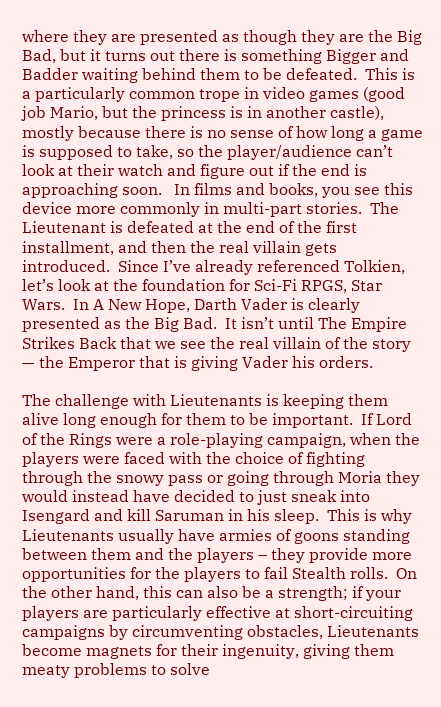where they are presented as though they are the Big Bad, but it turns out there is something Bigger and Badder waiting behind them to be defeated.  This is a particularly common trope in video games (good job Mario, but the princess is in another castle), mostly because there is no sense of how long a game is supposed to take, so the player/audience can’t look at their watch and figure out if the end is approaching soon.   In films and books, you see this device more commonly in multi-part stories.  The Lieutenant is defeated at the end of the first installment, and then the real villain gets introduced.  Since I’ve already referenced Tolkien, let’s look at the foundation for Sci-Fi RPGS, Star Wars.  In A New Hope, Darth Vader is clearly presented as the Big Bad.  It isn’t until The Empire Strikes Back that we see the real villain of the story — the Emperor that is giving Vader his orders.

The challenge with Lieutenants is keeping them alive long enough for them to be important.  If Lord of the Rings were a role-playing campaign, when the players were faced with the choice of fighting through the snowy pass or going through Moria they would instead have decided to just sneak into Isengard and kill Saruman in his sleep.  This is why Lieutenants usually have armies of goons standing between them and the players – they provide more opportunities for the players to fail Stealth rolls.  On the other hand, this can also be a strength; if your players are particularly effective at short-circuiting campaigns by circumventing obstacles, Lieutenants become magnets for their ingenuity, giving them meaty problems to solve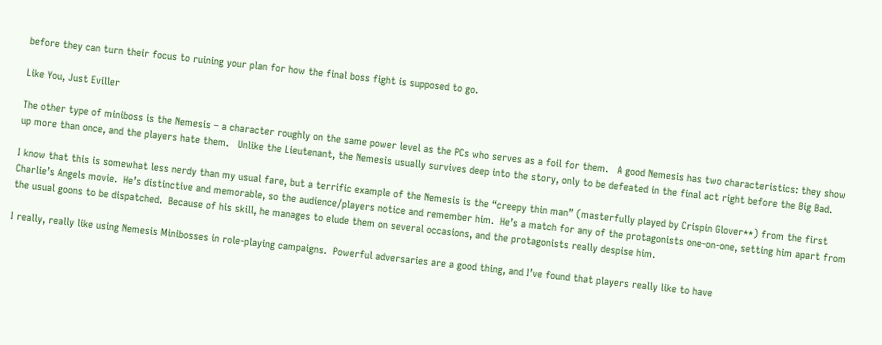before they can turn their focus to ruining your plan for how the final boss fight is supposed to go.

Like You, Just Eviller

The other type of miniboss is the Nemesis – a character roughly on the same power level as the PCs who serves as a foil for them.   A good Nemesis has two characteristics: they show up more than once, and the players hate them.   Unlike the Lieutenant, the Nemesis usually survives deep into the story, only to be defeated in the final act right before the Big Bad.

I know that this is somewhat less nerdy than my usual fare, but a terrific example of the Nemesis is the “creepy thin man” (masterfully played by Crispin Glover**) from the first Charlie’s Angels movie.  He’s distinctive and memorable, so the audience/players notice and remember him.  He’s a match for any of the protagonists one-on-one, setting him apart from the usual goons to be dispatched.  Because of his skill, he manages to elude them on several occasions, and the protagonists really despise him.

I really, really like using Nemesis Minibosses in role-playing campaigns.  Powerful adversaries are a good thing, and I’ve found that players really like to have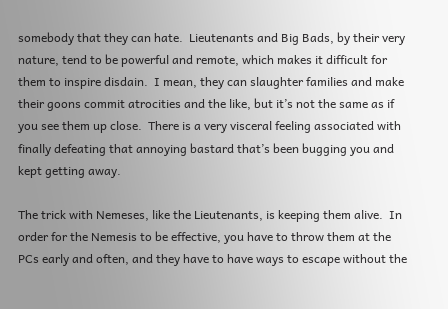somebody that they can hate.  Lieutenants and Big Bads, by their very nature, tend to be powerful and remote, which makes it difficult for them to inspire disdain.  I mean, they can slaughter families and make their goons commit atrocities and the like, but it’s not the same as if you see them up close.  There is a very visceral feeling associated with finally defeating that annoying bastard that’s been bugging you and kept getting away.

The trick with Nemeses, like the Lieutenants, is keeping them alive.  In order for the Nemesis to be effective, you have to throw them at the PCs early and often, and they have to have ways to escape without the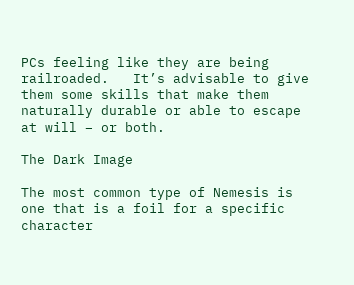PCs feeling like they are being railroaded.   It’s advisable to give them some skills that make them naturally durable or able to escape at will – or both.

The Dark Image

The most common type of Nemesis is one that is a foil for a specific character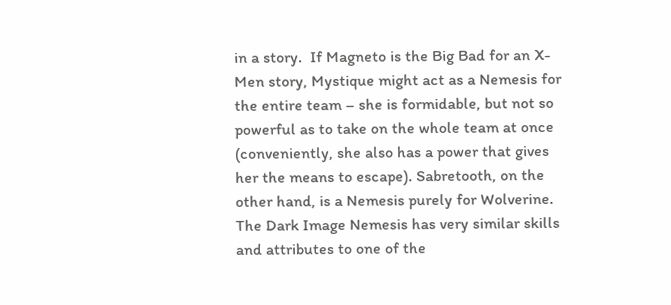in a story.  If Magneto is the Big Bad for an X-Men story, Mystique might act as a Nemesis for the entire team – she is formidable, but not so powerful as to take on the whole team at once (conveniently, she also has a power that gives her the means to escape). Sabretooth, on the other hand, is a Nemesis purely for Wolverine.   The Dark Image Nemesis has very similar skills and attributes to one of the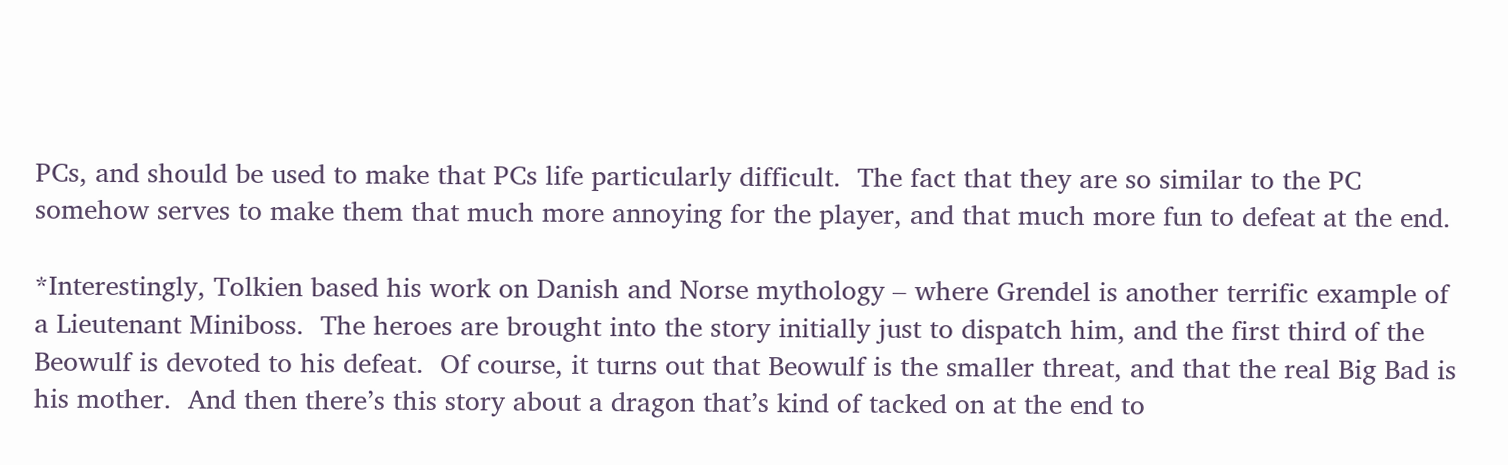PCs, and should be used to make that PCs life particularly difficult.  The fact that they are so similar to the PC somehow serves to make them that much more annoying for the player, and that much more fun to defeat at the end.

*Interestingly, Tolkien based his work on Danish and Norse mythology – where Grendel is another terrific example of a Lieutenant Miniboss.  The heroes are brought into the story initially just to dispatch him, and the first third of the Beowulf is devoted to his defeat.  Of course, it turns out that Beowulf is the smaller threat, and that the real Big Bad is his mother.  And then there’s this story about a dragon that’s kind of tacked on at the end to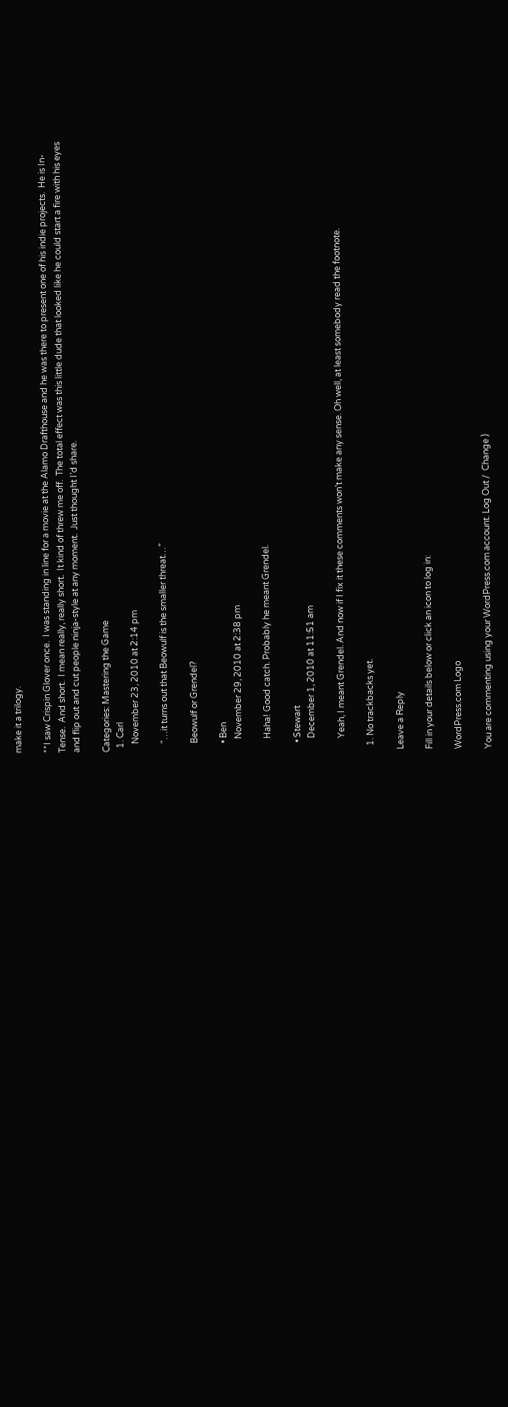make it a trilogy.

**I saw Crispin Glover once.  I was standing in line for a movie at the Alamo Drafthouse and he was there to present one of his indie projects.  He is In-Tense.  And short.  I mean really, really short.  It kind of threw me off.  The total effect was this little dude that looked like he could start a fire with his eyes and flip out and cut people ninja-style at any moment.  Just thought I’d share.

Categories: Mastering the Game
  1. Carl
    November 23, 2010 at 2:14 pm

    “…it turns out that Beowulf is the smaller threat…”

    Beowulf or Grendel?

    • Ben
      November 29, 2010 at 2:38 pm

      Haha! Good catch. Probably he meant Grendel.

    • Stewart
      December 1, 2010 at 11:51 am

      Yeah, I meant Grendel. And now if I fix it these comments won’t make any sense. Oh well, at least somebody read the footnote.

  1. No trackbacks yet.

Leave a Reply

Fill in your details below or click an icon to log in:

WordPress.com Logo

You are commenting using your WordPress.com account. Log Out /  Change )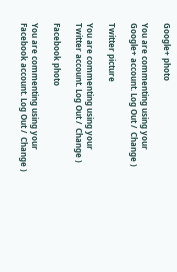Google+ photo

You are commenting using your Google+ account. Log Out /  Change )

Twitter picture

You are commenting using your Twitter account. Log Out /  Change )

Facebook photo

You are commenting using your Facebook account. Log Out /  Change )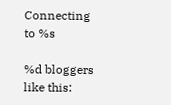Connecting to %s

%d bloggers like this: